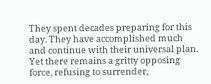They spent decades preparing for this day. They have accomplished much and continue with their universal plan. Yet there remains a gritty opposing force, refusing to surrender,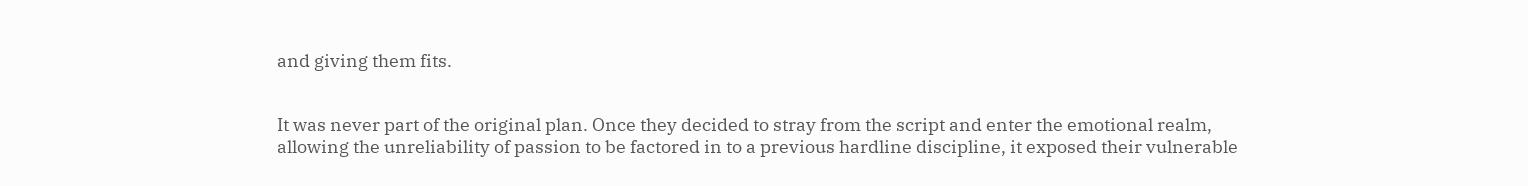and giving them fits.


It was never part of the original plan. Once they decided to stray from the script and enter the emotional realm, allowing the unreliability of passion to be factored in to a previous hardline discipline, it exposed their vulnerable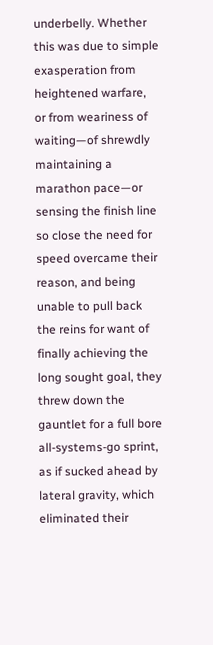underbelly. Whether this was due to simple exasperation from heightened warfare, or from weariness of waiting—of shrewdly maintaining a marathon pace—or sensing the finish line so close the need for speed overcame their reason, and being unable to pull back the reins for want of finally achieving the long sought goal, they threw down the gauntlet for a full bore all-systems-go sprint, as if sucked ahead by lateral gravity, which eliminated their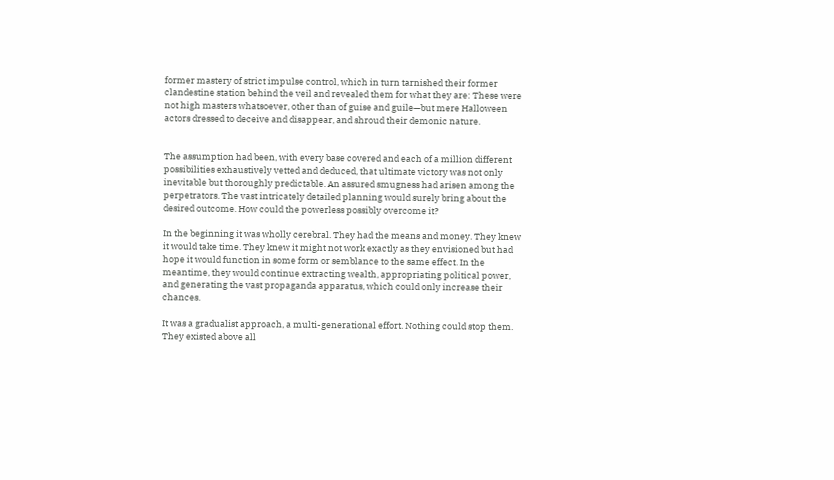former mastery of strict impulse control, which in turn tarnished their former clandestine station behind the veil and revealed them for what they are: These were not high masters whatsoever, other than of guise and guile—but mere Halloween actors dressed to deceive and disappear, and shroud their demonic nature.


The assumption had been, with every base covered and each of a million different possibilities exhaustively vetted and deduced, that ultimate victory was not only inevitable but thoroughly predictable. An assured smugness had arisen among the perpetrators. The vast intricately detailed planning would surely bring about the desired outcome. How could the powerless possibly overcome it?

In the beginning it was wholly cerebral. They had the means and money. They knew it would take time. They knew it might not work exactly as they envisioned but had hope it would function in some form or semblance to the same effect. In the meantime, they would continue extracting wealth, appropriating political power, and generating the vast propaganda apparatus, which could only increase their chances.

It was a gradualist approach, a multi-generational effort. Nothing could stop them. They existed above all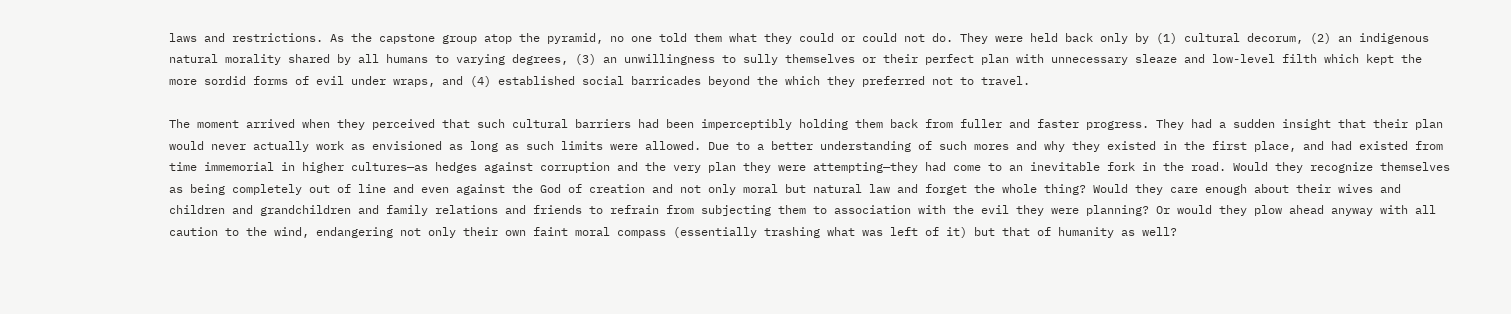laws and restrictions. As the capstone group atop the pyramid, no one told them what they could or could not do. They were held back only by (1) cultural decorum, (2) an indigenous natural morality shared by all humans to varying degrees, (3) an unwillingness to sully themselves or their perfect plan with unnecessary sleaze and low-level filth which kept the more sordid forms of evil under wraps, and (4) established social barricades beyond the which they preferred not to travel.

The moment arrived when they perceived that such cultural barriers had been imperceptibly holding them back from fuller and faster progress. They had a sudden insight that their plan would never actually work as envisioned as long as such limits were allowed. Due to a better understanding of such mores and why they existed in the first place, and had existed from time immemorial in higher cultures—as hedges against corruption and the very plan they were attempting—they had come to an inevitable fork in the road. Would they recognize themselves as being completely out of line and even against the God of creation and not only moral but natural law and forget the whole thing? Would they care enough about their wives and children and grandchildren and family relations and friends to refrain from subjecting them to association with the evil they were planning? Or would they plow ahead anyway with all caution to the wind, endangering not only their own faint moral compass (essentially trashing what was left of it) but that of humanity as well?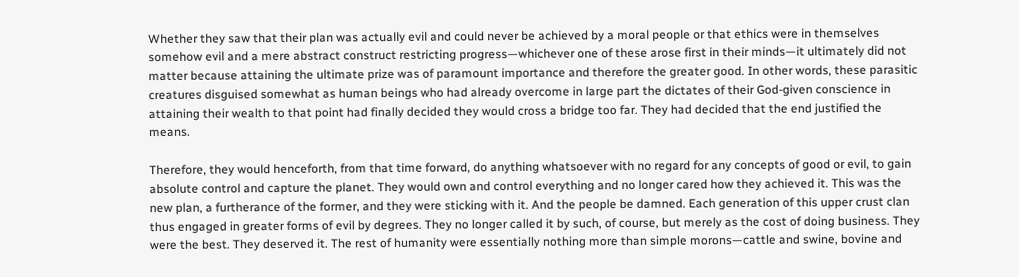Whether they saw that their plan was actually evil and could never be achieved by a moral people or that ethics were in themselves somehow evil and a mere abstract construct restricting progress—whichever one of these arose first in their minds—it ultimately did not matter because attaining the ultimate prize was of paramount importance and therefore the greater good. In other words, these parasitic creatures disguised somewhat as human beings who had already overcome in large part the dictates of their God-given conscience in attaining their wealth to that point had finally decided they would cross a bridge too far. They had decided that the end justified the means.

Therefore, they would henceforth, from that time forward, do anything whatsoever with no regard for any concepts of good or evil, to gain absolute control and capture the planet. They would own and control everything and no longer cared how they achieved it. This was the new plan, a furtherance of the former, and they were sticking with it. And the people be damned. Each generation of this upper crust clan thus engaged in greater forms of evil by degrees. They no longer called it by such, of course, but merely as the cost of doing business. They were the best. They deserved it. The rest of humanity were essentially nothing more than simple morons—cattle and swine, bovine and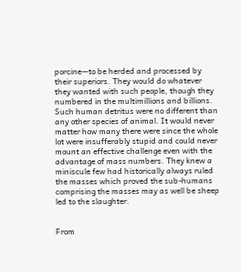porcine—to be herded and processed by their superiors. They would do whatever they wanted with such people, though they numbered in the multimillions and billions. Such human detritus were no different than any other species of animal. It would never matter how many there were since the whole lot were insufferably stupid and could never mount an effective challenge even with the advantage of mass numbers. They knew a miniscule few had historically always ruled the masses which proved the sub-humans comprising the masses may as well be sheep led to the slaughter.


From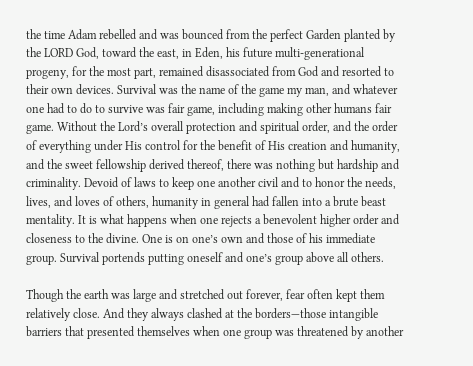the time Adam rebelled and was bounced from the perfect Garden planted by the LORD God, toward the east, in Eden, his future multi-generational progeny, for the most part, remained disassociated from God and resorted to their own devices. Survival was the name of the game my man, and whatever one had to do to survive was fair game, including making other humans fair game. Without the Lord’s overall protection and spiritual order, and the order of everything under His control for the benefit of His creation and humanity, and the sweet fellowship derived thereof, there was nothing but hardship and criminality. Devoid of laws to keep one another civil and to honor the needs, lives, and loves of others, humanity in general had fallen into a brute beast mentality. It is what happens when one rejects a benevolent higher order and closeness to the divine. One is on one’s own and those of his immediate group. Survival portends putting oneself and one’s group above all others.

Though the earth was large and stretched out forever, fear often kept them relatively close. And they always clashed at the borders—those intangible barriers that presented themselves when one group was threatened by another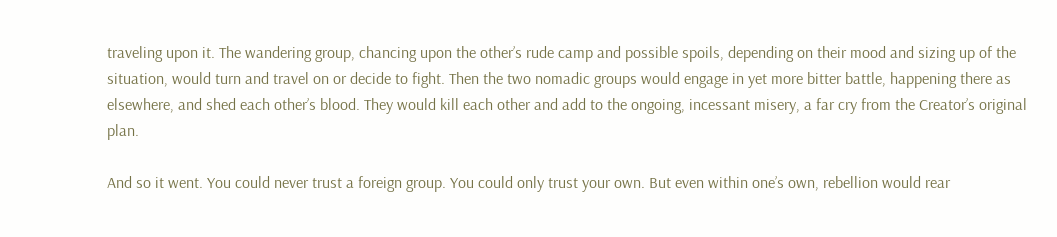traveling upon it. The wandering group, chancing upon the other’s rude camp and possible spoils, depending on their mood and sizing up of the situation, would turn and travel on or decide to fight. Then the two nomadic groups would engage in yet more bitter battle, happening there as elsewhere, and shed each other’s blood. They would kill each other and add to the ongoing, incessant misery, a far cry from the Creator’s original plan.

And so it went. You could never trust a foreign group. You could only trust your own. But even within one’s own, rebellion would rear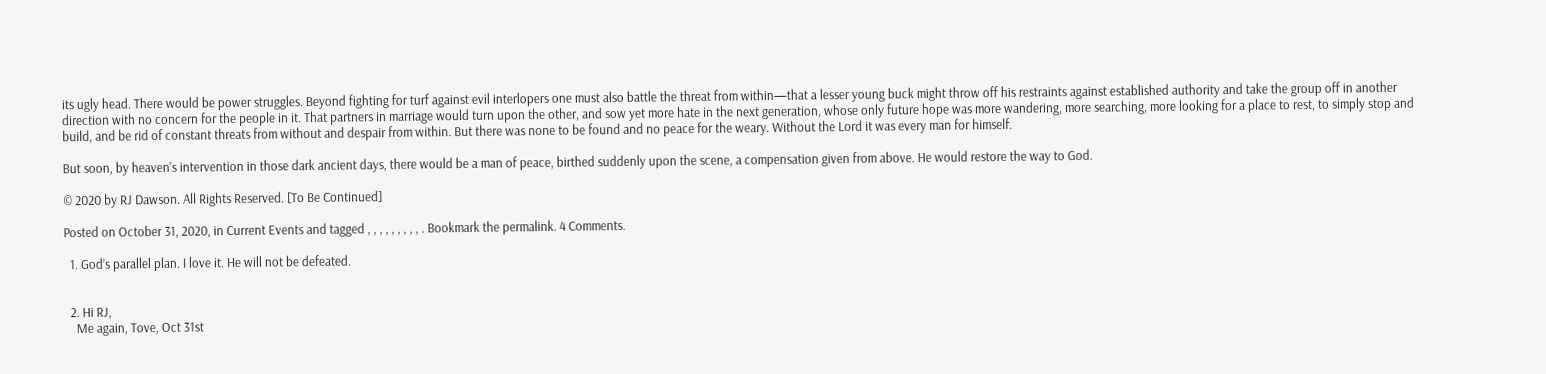its ugly head. There would be power struggles. Beyond fighting for turf against evil interlopers one must also battle the threat from within—that a lesser young buck might throw off his restraints against established authority and take the group off in another direction with no concern for the people in it. That partners in marriage would turn upon the other, and sow yet more hate in the next generation, whose only future hope was more wandering, more searching, more looking for a place to rest, to simply stop and build, and be rid of constant threats from without and despair from within. But there was none to be found and no peace for the weary. Without the Lord it was every man for himself.

But soon, by heaven’s intervention in those dark ancient days, there would be a man of peace, birthed suddenly upon the scene, a compensation given from above. He would restore the way to God.

© 2020 by RJ Dawson. All Rights Reserved. [To Be Continued]

Posted on October 31, 2020, in Current Events and tagged , , , , , , , , , . Bookmark the permalink. 4 Comments.

  1. God’s parallel plan. I love it. He will not be defeated.


  2. Hi RJ,
    Me again, Tove, Oct 31st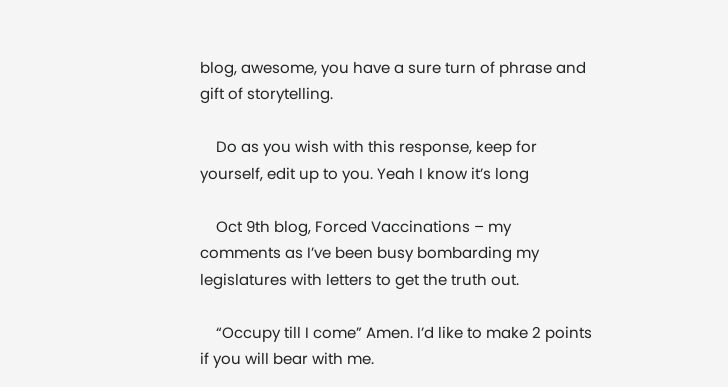blog, awesome, you have a sure turn of phrase and gift of storytelling.

    Do as you wish with this response, keep for yourself, edit up to you. Yeah I know it’s long

    Oct 9th blog, Forced Vaccinations – my comments as I’ve been busy bombarding my legislatures with letters to get the truth out.

    “Occupy till I come” Amen. I’d like to make 2 points if you will bear with me.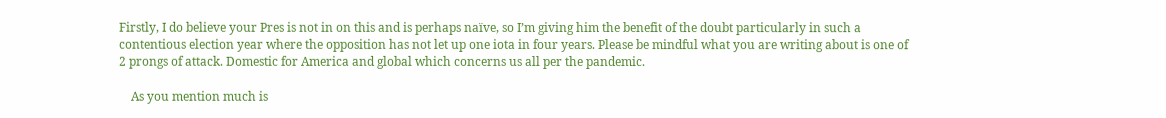Firstly, I do believe your Pres is not in on this and is perhaps naïve, so I’m giving him the benefit of the doubt particularly in such a contentious election year where the opposition has not let up one iota in four years. Please be mindful what you are writing about is one of 2 prongs of attack. Domestic for America and global which concerns us all per the pandemic.

    As you mention much is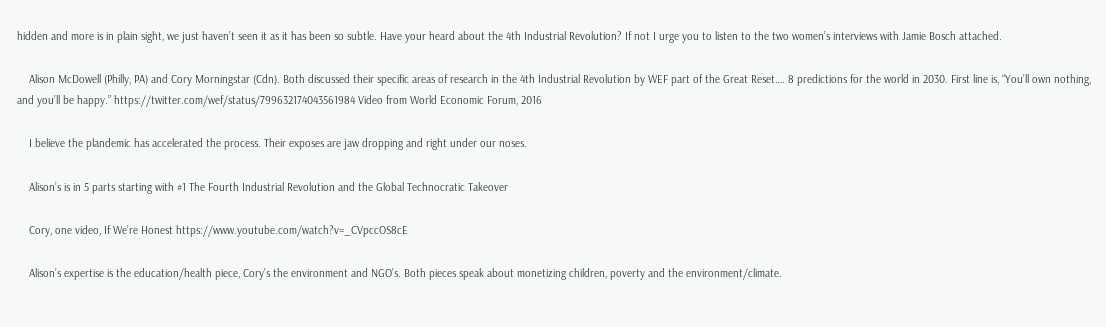hidden and more is in plain sight, we just haven’t seen it as it has been so subtle. Have your heard about the 4th Industrial Revolution? If not I urge you to listen to the two women’s interviews with Jamie Bosch attached.

    Alison McDowell (Philly, PA) and Cory Morningstar (Cdn). Both discussed their specific areas of research in the 4th Industrial Revolution by WEF part of the Great Reset…. 8 predictions for the world in 2030. First line is, “You’ll own nothing, and you’ll be happy.” https://twitter.com/wef/status/799632174043561984 Video from World Economic Forum, 2016

    I believe the plandemic has accelerated the process. Their exposes are jaw dropping and right under our noses.

    Alison’s is in 5 parts starting with #1 The Fourth Industrial Revolution and the Global Technocratic Takeover

    Cory, one video, If We’re Honest https://www.youtube.com/watch?v=_CVpccOS8cE

    Alison’s expertise is the education/health piece, Cory’s the environment and NGO’s. Both pieces speak about monetizing children, poverty and the environment/climate.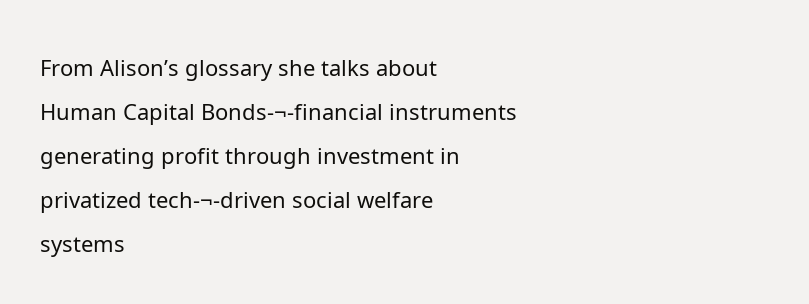From Alison’s glossary she talks about Human Capital Bonds-¬‐financial instruments generating profit through investment in privatized tech-¬‐driven social welfare systems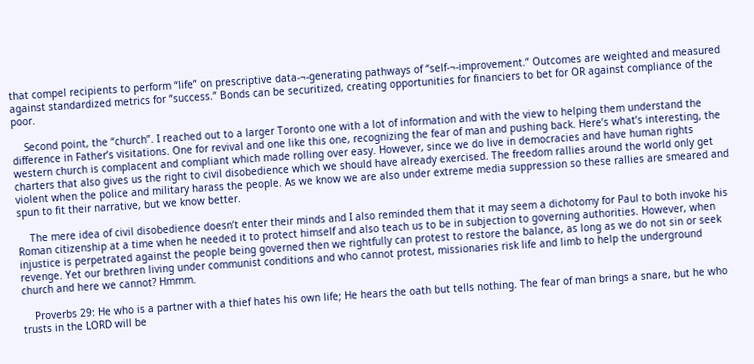that compel recipients to perform “life” on prescriptive data-¬‐generating pathways of “self-¬‐improvement.” Outcomes are weighted and measured against standardized metrics for “success.” Bonds can be securitized, creating opportunities for financiers to bet for OR against compliance of the poor.

    Second point, the “church”. I reached out to a larger Toronto one with a lot of information and with the view to helping them understand the difference in Father’s visitations. One for revival and one like this one, recognizing the fear of man and pushing back. Here’s what’s interesting, the western church is complacent and compliant which made rolling over easy. However, since we do live in democracies and have human rights charters that also gives us the right to civil disobedience which we should have already exercised. The freedom rallies around the world only get violent when the police and military harass the people. As we know we are also under extreme media suppression so these rallies are smeared and spun to fit their narrative, but we know better.

    The mere idea of civil disobedience doesn’t enter their minds and I also reminded them that it may seem a dichotomy for Paul to both invoke his Roman citizenship at a time when he needed it to protect himself and also teach us to be in subjection to governing authorities. However, when injustice is perpetrated against the people being governed then we rightfully can protest to restore the balance, as long as we do not sin or seek revenge. Yet our brethren living under communist conditions and who cannot protest, missionaries risk life and limb to help the underground church and here we cannot? Hmmm.

    Proverbs 29: He who is a partner with a thief hates his own life; He hears the oath but tells nothing. The fear of man brings a snare, but he who trusts in the LORD will be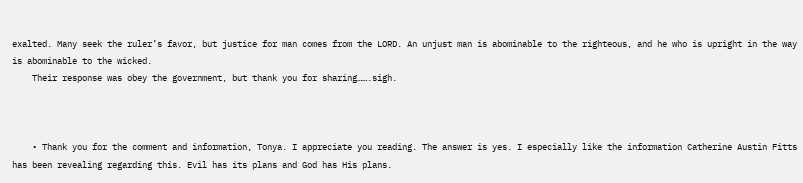exalted. Many seek the ruler’s favor, but justice for man comes from the LORD. An unjust man is abominable to the righteous, and he who is upright in the way is abominable to the wicked.
    Their response was obey the government, but thank you for sharing…….sigh.



    • Thank you for the comment and information, Tonya. I appreciate you reading. The answer is yes. I especially like the information Catherine Austin Fitts has been revealing regarding this. Evil has its plans and God has His plans.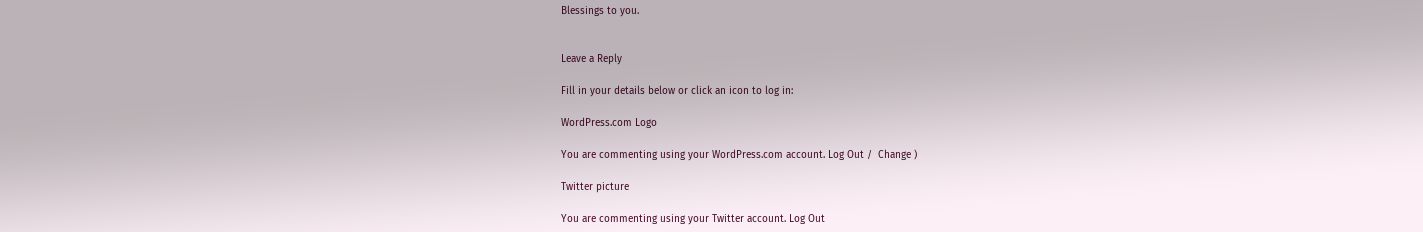Blessings to you.


Leave a Reply

Fill in your details below or click an icon to log in:

WordPress.com Logo

You are commenting using your WordPress.com account. Log Out /  Change )

Twitter picture

You are commenting using your Twitter account. Log Out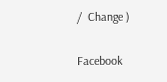/  Change )

Facebook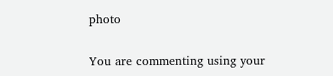photo

You are commenting using your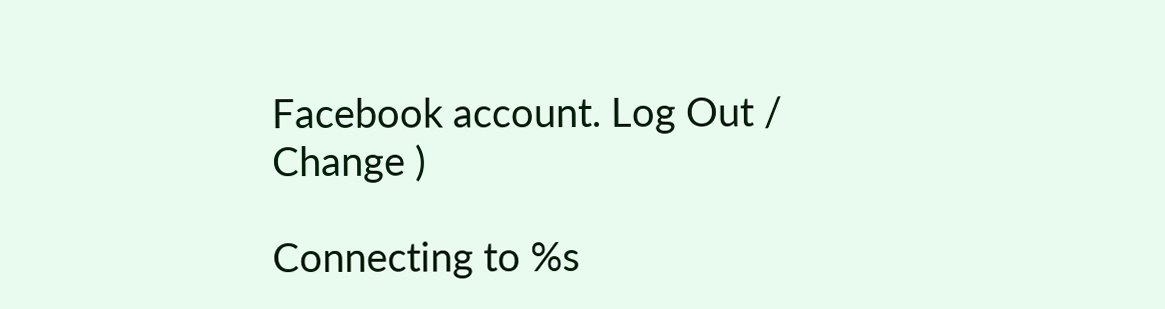Facebook account. Log Out /  Change )

Connecting to %s